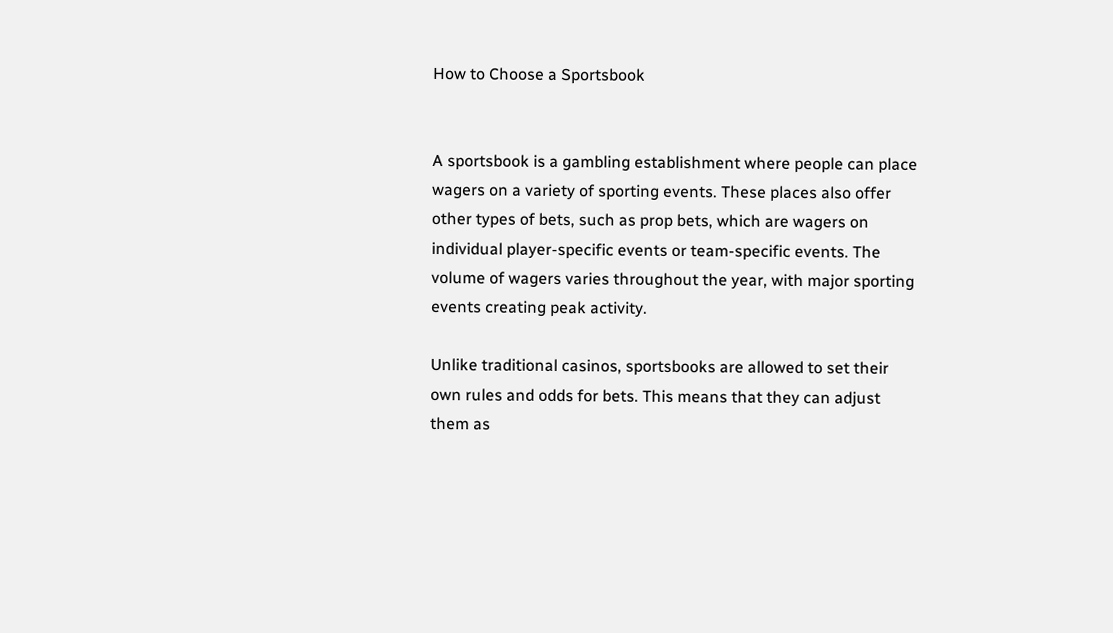How to Choose a Sportsbook


A sportsbook is a gambling establishment where people can place wagers on a variety of sporting events. These places also offer other types of bets, such as prop bets, which are wagers on individual player-specific events or team-specific events. The volume of wagers varies throughout the year, with major sporting events creating peak activity.

Unlike traditional casinos, sportsbooks are allowed to set their own rules and odds for bets. This means that they can adjust them as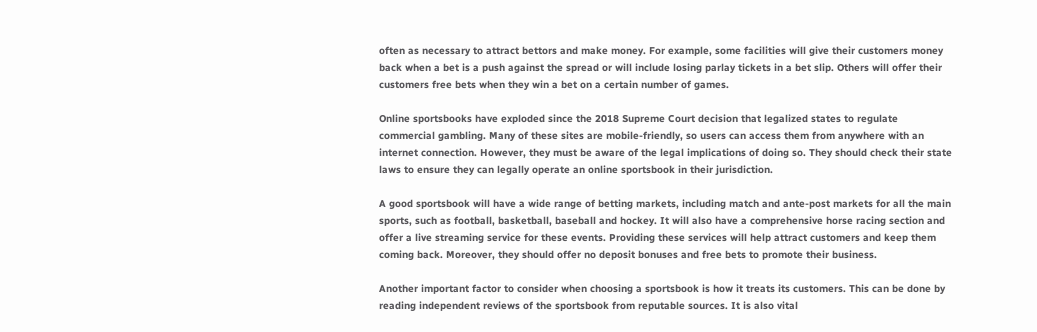often as necessary to attract bettors and make money. For example, some facilities will give their customers money back when a bet is a push against the spread or will include losing parlay tickets in a bet slip. Others will offer their customers free bets when they win a bet on a certain number of games.

Online sportsbooks have exploded since the 2018 Supreme Court decision that legalized states to regulate commercial gambling. Many of these sites are mobile-friendly, so users can access them from anywhere with an internet connection. However, they must be aware of the legal implications of doing so. They should check their state laws to ensure they can legally operate an online sportsbook in their jurisdiction.

A good sportsbook will have a wide range of betting markets, including match and ante-post markets for all the main sports, such as football, basketball, baseball and hockey. It will also have a comprehensive horse racing section and offer a live streaming service for these events. Providing these services will help attract customers and keep them coming back. Moreover, they should offer no deposit bonuses and free bets to promote their business.

Another important factor to consider when choosing a sportsbook is how it treats its customers. This can be done by reading independent reviews of the sportsbook from reputable sources. It is also vital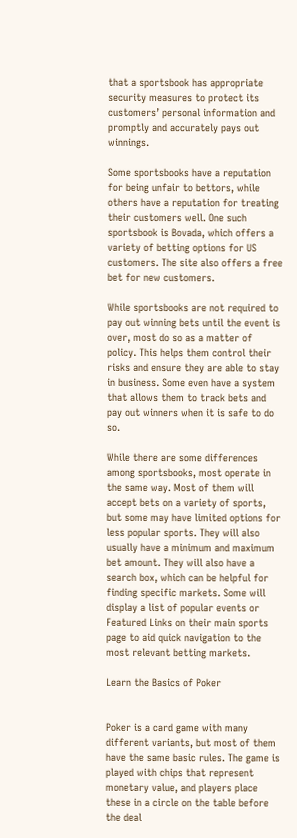that a sportsbook has appropriate security measures to protect its customers’ personal information and promptly and accurately pays out winnings.

Some sportsbooks have a reputation for being unfair to bettors, while others have a reputation for treating their customers well. One such sportsbook is Bovada, which offers a variety of betting options for US customers. The site also offers a free bet for new customers.

While sportsbooks are not required to pay out winning bets until the event is over, most do so as a matter of policy. This helps them control their risks and ensure they are able to stay in business. Some even have a system that allows them to track bets and pay out winners when it is safe to do so.

While there are some differences among sportsbooks, most operate in the same way. Most of them will accept bets on a variety of sports, but some may have limited options for less popular sports. They will also usually have a minimum and maximum bet amount. They will also have a search box, which can be helpful for finding specific markets. Some will display a list of popular events or Featured Links on their main sports page to aid quick navigation to the most relevant betting markets.

Learn the Basics of Poker


Poker is a card game with many different variants, but most of them have the same basic rules. The game is played with chips that represent monetary value, and players place these in a circle on the table before the deal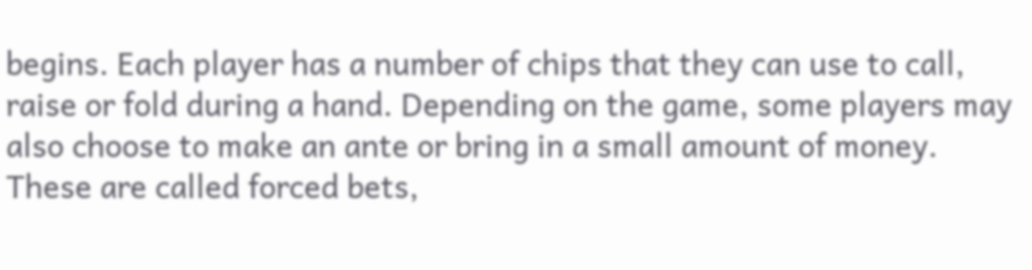begins. Each player has a number of chips that they can use to call, raise or fold during a hand. Depending on the game, some players may also choose to make an ante or bring in a small amount of money. These are called forced bets,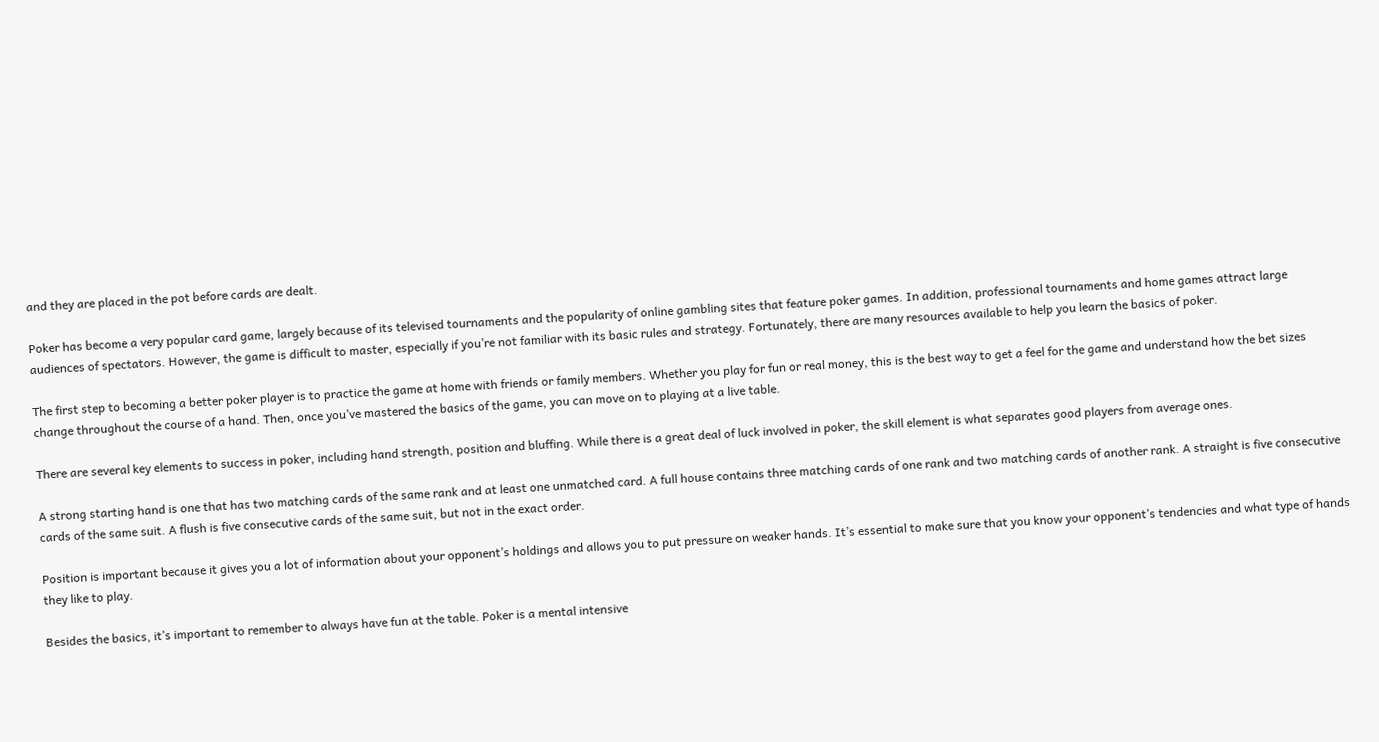and they are placed in the pot before cards are dealt.

Poker has become a very popular card game, largely because of its televised tournaments and the popularity of online gambling sites that feature poker games. In addition, professional tournaments and home games attract large audiences of spectators. However, the game is difficult to master, especially if you’re not familiar with its basic rules and strategy. Fortunately, there are many resources available to help you learn the basics of poker.

The first step to becoming a better poker player is to practice the game at home with friends or family members. Whether you play for fun or real money, this is the best way to get a feel for the game and understand how the bet sizes change throughout the course of a hand. Then, once you’ve mastered the basics of the game, you can move on to playing at a live table.

There are several key elements to success in poker, including hand strength, position and bluffing. While there is a great deal of luck involved in poker, the skill element is what separates good players from average ones.

A strong starting hand is one that has two matching cards of the same rank and at least one unmatched card. A full house contains three matching cards of one rank and two matching cards of another rank. A straight is five consecutive cards of the same suit. A flush is five consecutive cards of the same suit, but not in the exact order.

Position is important because it gives you a lot of information about your opponent’s holdings and allows you to put pressure on weaker hands. It’s essential to make sure that you know your opponent’s tendencies and what type of hands they like to play.

Besides the basics, it’s important to remember to always have fun at the table. Poker is a mental intensive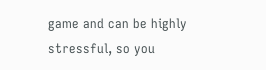game and can be highly stressful, so you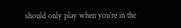should only play when you’re in the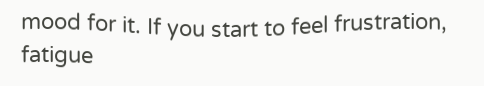mood for it. If you start to feel frustration, fatigue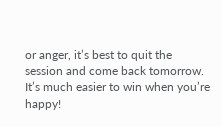or anger, it’s best to quit the session and come back tomorrow. It’s much easier to win when you’re happy!